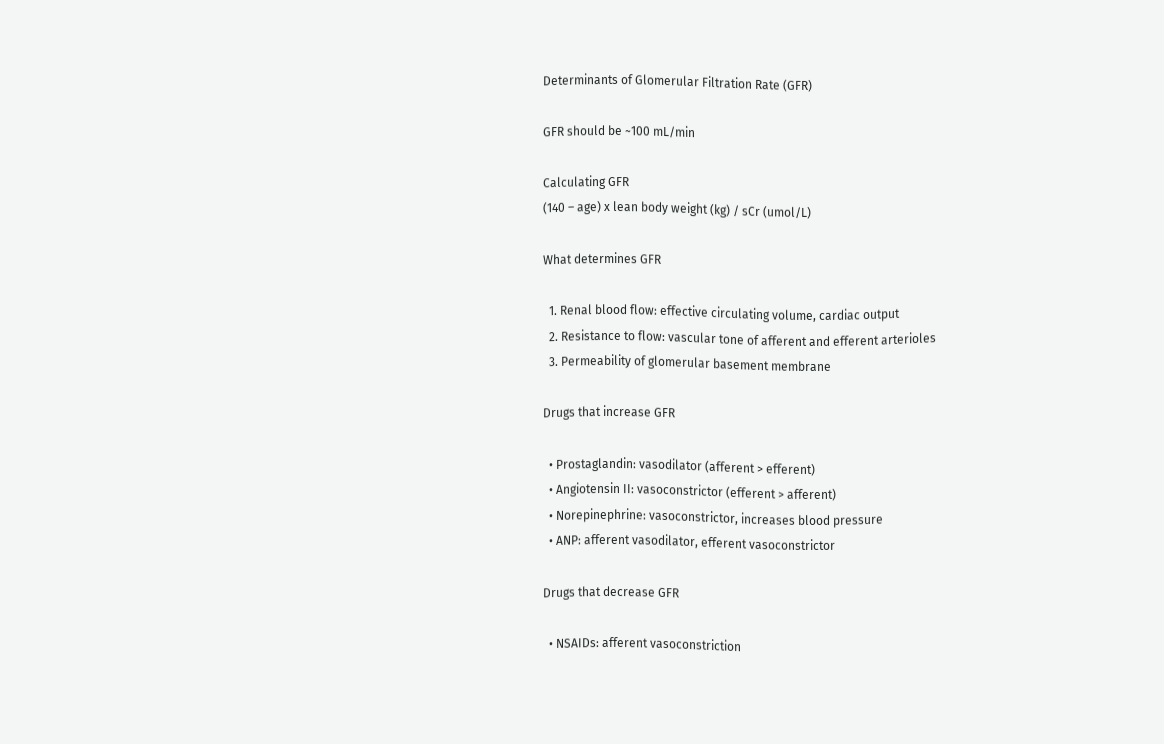Determinants of Glomerular Filtration Rate (GFR)

GFR should be ~100 mL/min

Calculating GFR
(140 – age) x lean body weight (kg) / sCr (umol/L)

What determines GFR

  1. Renal blood flow: effective circulating volume, cardiac output
  2. Resistance to flow: vascular tone of afferent and efferent arterioles
  3. Permeability of glomerular basement membrane

Drugs that increase GFR

  • Prostaglandin: vasodilator (afferent > efferent)
  • Angiotensin II: vasoconstrictor (efferent > afferent)
  • Norepinephrine: vasoconstrictor, increases blood pressure
  • ANP: afferent vasodilator, efferent vasoconstrictor

Drugs that decrease GFR

  • NSAIDs: afferent vasoconstriction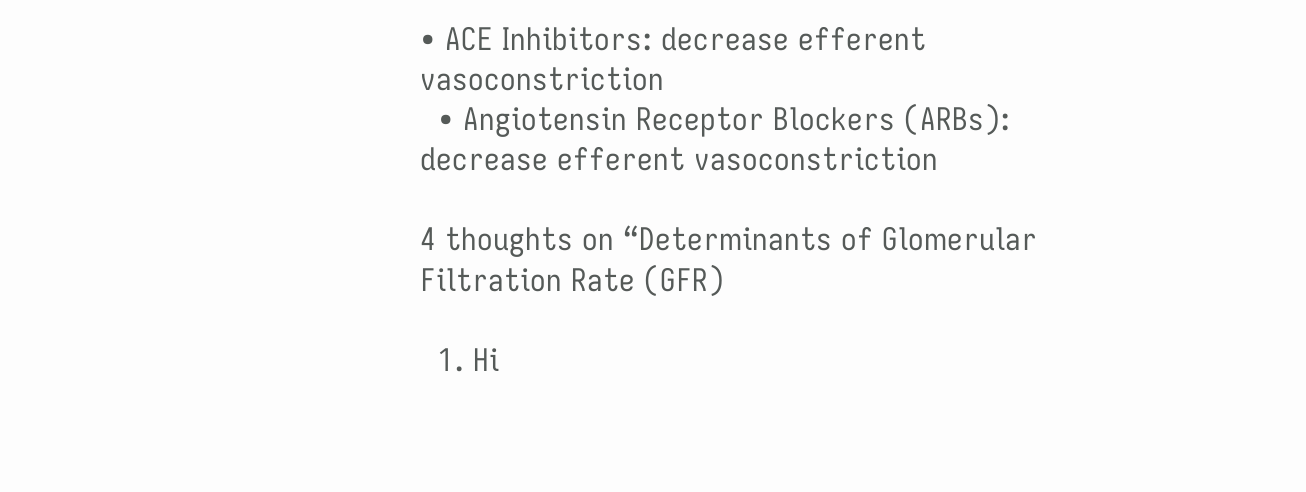• ACE Inhibitors: decrease efferent vasoconstriction
  • Angiotensin Receptor Blockers (ARBs): decrease efferent vasoconstriction

4 thoughts on “Determinants of Glomerular Filtration Rate (GFR)

  1. Hi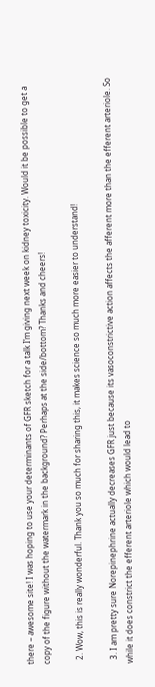there – awesome site! I was hoping to use your determinants of GFR sketch for a talk I’m giving next week on kidney toxicity. Would it be possible to get a copy of the figure without the watermark in the background? Perhaps at the side/bottom? Thanks and cheers!

  2. Wow, this is really wonderful. Thank you so much for sharing this, it makes science so much more easier to understand!

  3. I am pretty sure Norepinephrine actually decreases GFR just because its vasoconstrictive action affects the afferent more than the efferent arteriole. So while it does constrict the efferent arteriole which would lead to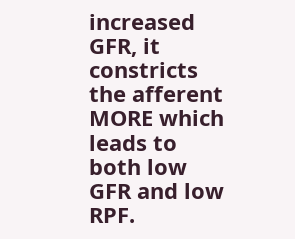increased GFR, it constricts the afferent MORE which leads to both low GFR and low RPF.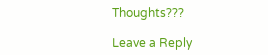Thoughts???

Leave a Reply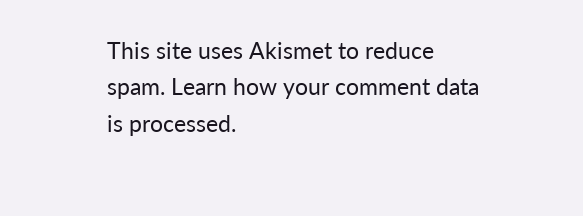This site uses Akismet to reduce spam. Learn how your comment data is processed.